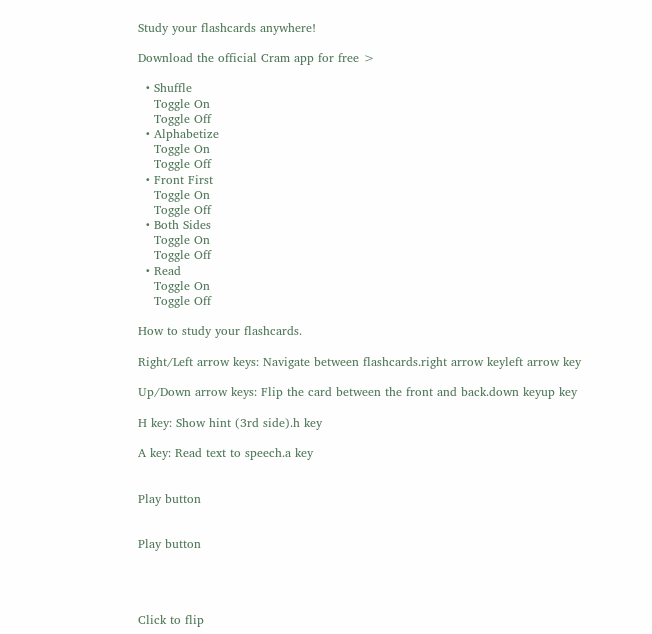Study your flashcards anywhere!

Download the official Cram app for free >

  • Shuffle
    Toggle On
    Toggle Off
  • Alphabetize
    Toggle On
    Toggle Off
  • Front First
    Toggle On
    Toggle Off
  • Both Sides
    Toggle On
    Toggle Off
  • Read
    Toggle On
    Toggle Off

How to study your flashcards.

Right/Left arrow keys: Navigate between flashcards.right arrow keyleft arrow key

Up/Down arrow keys: Flip the card between the front and back.down keyup key

H key: Show hint (3rd side).h key

A key: Read text to speech.a key


Play button


Play button




Click to flip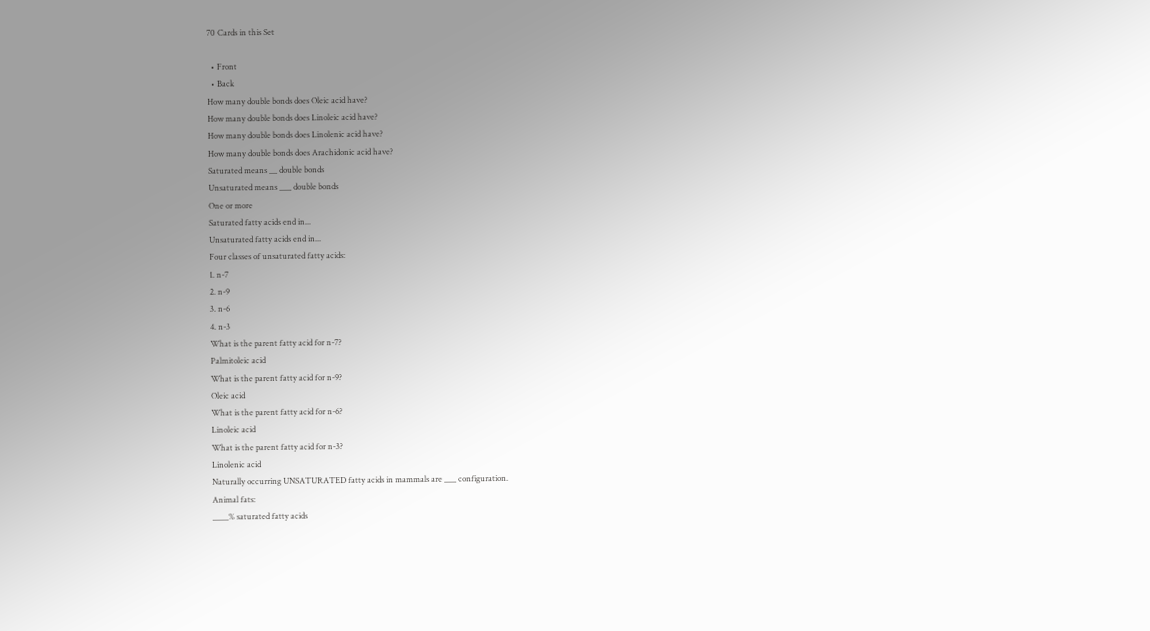70 Cards in this Set

  • Front
  • Back
How many double bonds does Oleic acid have?
How many double bonds does Linoleic acid have?
How many double bonds does Linolenic acid have?
How many double bonds does Arachidonic acid have?
Saturated means __ double bonds
Unsaturated means ___ double bonds
One or more
Saturated fatty acids end in...
Unsaturated fatty acids end in...
Four classes of unsaturated fatty acids:
1. n-7
2. n-9
3. n-6
4. n-3
What is the parent fatty acid for n-7?
Palmitoleic acid
What is the parent fatty acid for n-9?
Oleic acid
What is the parent fatty acid for n-6?
Linoleic acid
What is the parent fatty acid for n-3?
Linolenic acid
Naturally occurring UNSATURATED fatty acids in mammals are ___ configuration.
Animal fats:
____% saturated fatty acids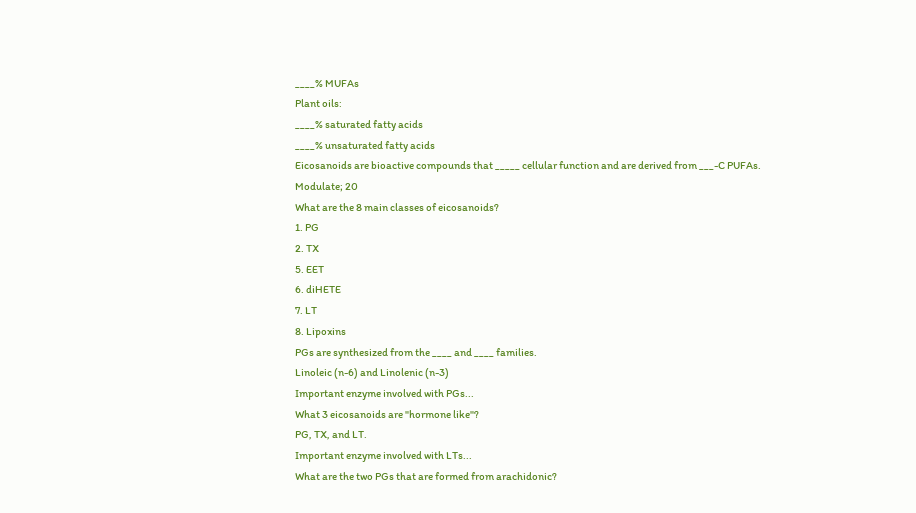____% MUFAs
Plant oils:
____% saturated fatty acids
____% unsaturated fatty acids
Eicosanoids are bioactive compounds that _____ cellular function and are derived from ___-C PUFAs.
Modulate; 20
What are the 8 main classes of eicosanoids?
1. PG
2. TX
5. EET
6. diHETE
7. LT
8. Lipoxins
PGs are synthesized from the ____ and ____ families.
Linoleic (n-6) and Linolenic (n-3)
Important enzyme involved with PGs...
What 3 eicosanoids are "hormone like"?
PG, TX, and LT.
Important enzyme involved with LTs...
What are the two PGs that are formed from arachidonic?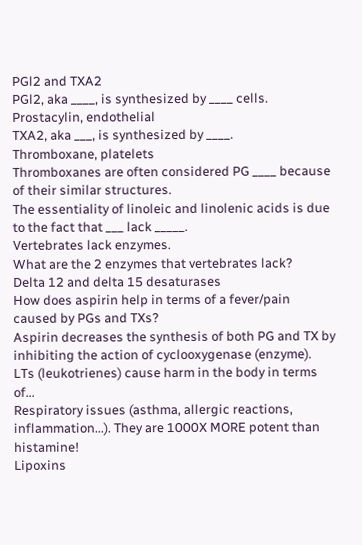PGl2 and TXA2
PGl2, aka ____, is synthesized by ____ cells.
Prostacylin, endothelial
TXA2, aka ___, is synthesized by ____.
Thromboxane, platelets
Thromboxanes are often considered PG ____ because of their similar structures.
The essentiality of linoleic and linolenic acids is due to the fact that ___ lack _____.
Vertebrates lack enzymes.
What are the 2 enzymes that vertebrates lack?
Delta 12 and delta 15 desaturases
How does aspirin help in terms of a fever/pain caused by PGs and TXs?
Aspirin decreases the synthesis of both PG and TX by inhibiting the action of cyclooxygenase (enzyme).
LTs (leukotrienes) cause harm in the body in terms of...
Respiratory issues (asthma, allergic reactions, inflammation...). They are 1000X MORE potent than histamine!
Lipoxins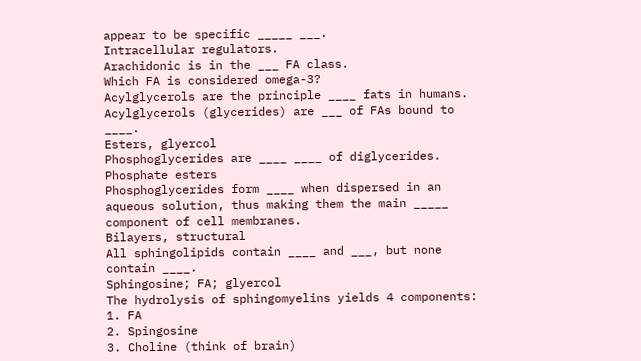appear to be specific _____ ___.
Intracellular regulators.
Arachidonic is in the ___ FA class.
Which FA is considered omega-3?
Acylglycerols are the principle ____ fats in humans.
Acylglycerols (glycerides) are ___ of FAs bound to ____.
Esters, glyercol
Phosphoglycerides are ____ ____ of diglycerides.
Phosphate esters
Phosphoglycerides form ____ when dispersed in an aqueous solution, thus making them the main _____ component of cell membranes.
Bilayers, structural
All sphingolipids contain ____ and ___, but none contain ____.
Sphingosine; FA; glyercol
The hydrolysis of sphingomyelins yields 4 components:
1. FA
2. Spingosine
3. Choline (think of brain)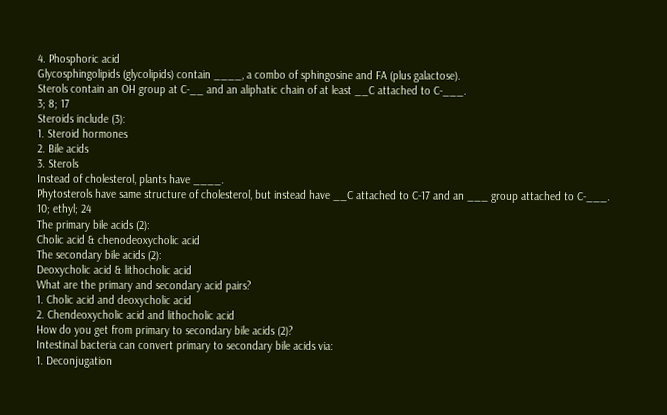4. Phosphoric acid
Glycosphingolipids (glycolipids) contain ____, a combo of sphingosine and FA (plus galactose).
Sterols contain an OH group at C-__ and an aliphatic chain of at least __C attached to C-___.
3; 8; 17
Steroids include (3):
1. Steroid hormones
2. Bile acids
3. Sterols
Instead of cholesterol, plants have ____.
Phytosterols have same structure of cholesterol, but instead have __C attached to C-17 and an ___ group attached to C-___.
10; ethyl; 24
The primary bile acids (2):
Cholic acid & chenodeoxycholic acid
The secondary bile acids (2):
Deoxycholic acid & lithocholic acid
What are the primary and secondary acid pairs?
1. Cholic acid and deoxycholic acid
2. Chendeoxycholic acid and lithocholic acid
How do you get from primary to secondary bile acids (2)?
Intestinal bacteria can convert primary to secondary bile acids via:
1. Deconjugation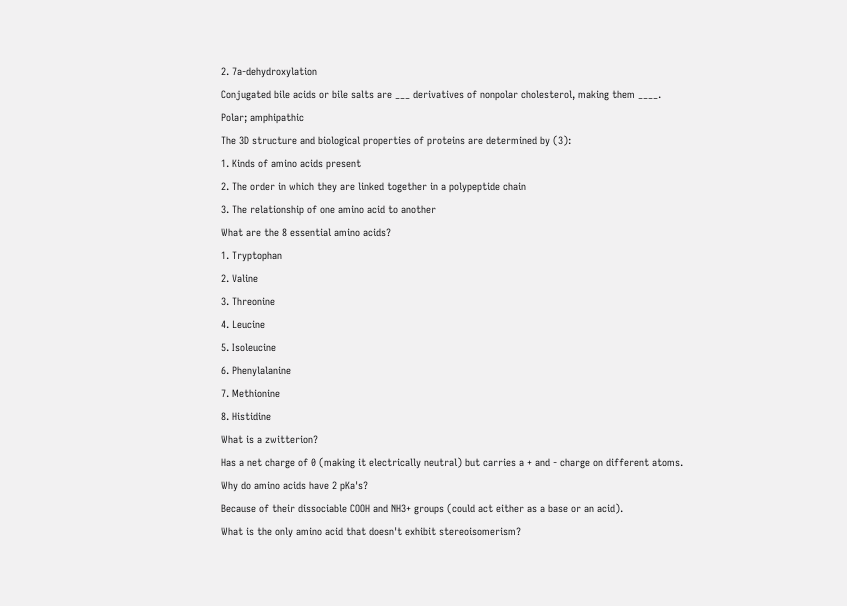2. 7a-dehydroxylation
Conjugated bile acids or bile salts are ___ derivatives of nonpolar cholesterol, making them ____.
Polar; amphipathic
The 3D structure and biological properties of proteins are determined by (3):
1. Kinds of amino acids present
2. The order in which they are linked together in a polypeptide chain
3. The relationship of one amino acid to another
What are the 8 essential amino acids?
1. Tryptophan
2. Valine
3. Threonine
4. Leucine
5. Isoleucine
6. Phenylalanine
7. Methionine
8. Histidine
What is a zwitterion?
Has a net charge of 0 (making it electrically neutral) but carries a + and - charge on different atoms.
Why do amino acids have 2 pKa's?
Because of their dissociable COOH and NH3+ groups (could act either as a base or an acid).
What is the only amino acid that doesn't exhibit stereoisomerism?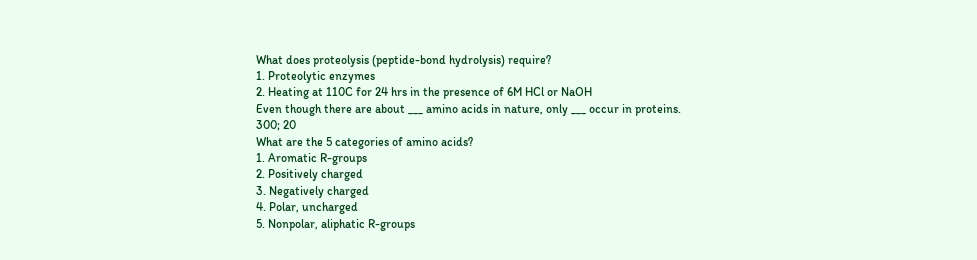What does proteolysis (peptide-bond hydrolysis) require?
1. Proteolytic enzymes
2. Heating at 110C for 24 hrs in the presence of 6M HCl or NaOH
Even though there are about ___ amino acids in nature, only ___ occur in proteins.
300; 20
What are the 5 categories of amino acids?
1. Aromatic R-groups
2. Positively charged
3. Negatively charged
4. Polar, uncharged
5. Nonpolar, aliphatic R-groups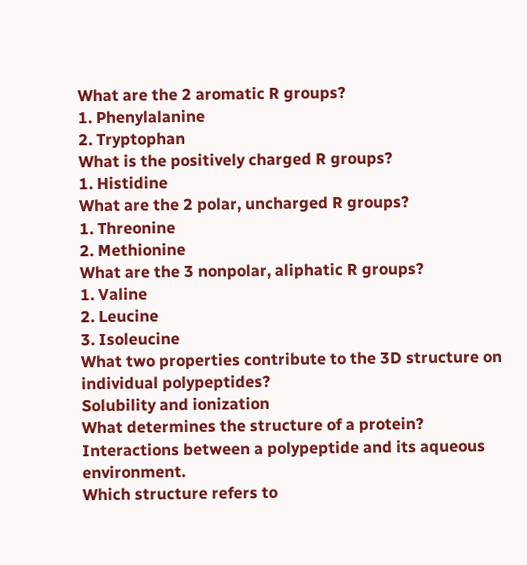What are the 2 aromatic R groups?
1. Phenylalanine
2. Tryptophan
What is the positively charged R groups?
1. Histidine
What are the 2 polar, uncharged R groups?
1. Threonine
2. Methionine
What are the 3 nonpolar, aliphatic R groups?
1. Valine
2. Leucine
3. Isoleucine
What two properties contribute to the 3D structure on individual polypeptides?
Solubility and ionization
What determines the structure of a protein?
Interactions between a polypeptide and its aqueous environment.
Which structure refers to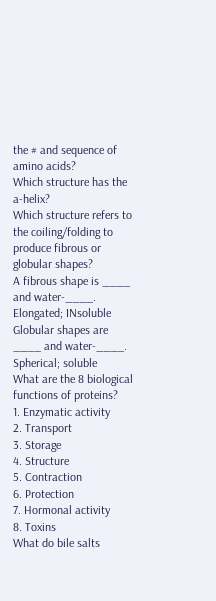the # and sequence of amino acids?
Which structure has the a-helix?
Which structure refers to the coiling/folding to produce fibrous or globular shapes?
A fibrous shape is ____ and water-____.
Elongated; INsoluble
Globular shapes are ____ and water-____.
Spherical; soluble
What are the 8 biological functions of proteins?
1. Enzymatic activity
2. Transport
3. Storage
4. Structure
5. Contraction
6. Protection
7. Hormonal activity
8. Toxins
What do bile salts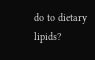do to dietary lipids?